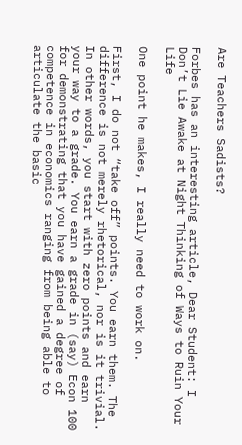Are Teachers Sadists?

Forbes has an interesting article, Dear Student: I Don’t Lie Awake at Night Thinking of Ways to Ruin Your Life

One point he makes, I really need to work on.

First, I do not “take off” points. You earn them. The difference is not merely rhetorical, nor is it trivial. In other words, you start with zero points and earn your way to a grade. You earn a grade in (say) Econ 100 for demonstrating that you have gained a degree of competence in economics ranging from being able to articulate the basic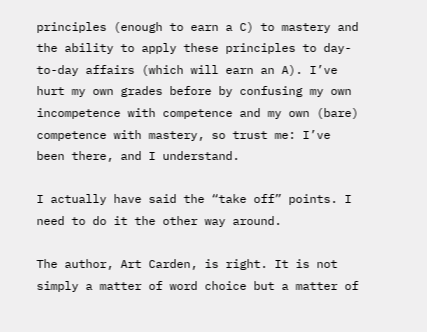principles (enough to earn a C) to mastery and the ability to apply these principles to day-to-day affairs (which will earn an A). I’ve hurt my own grades before by confusing my own incompetence with competence and my own (bare) competence with mastery, so trust me: I’ve been there, and I understand.

I actually have said the “take off” points. I need to do it the other way around.

The author, Art Carden, is right. It is not simply a matter of word choice but a matter of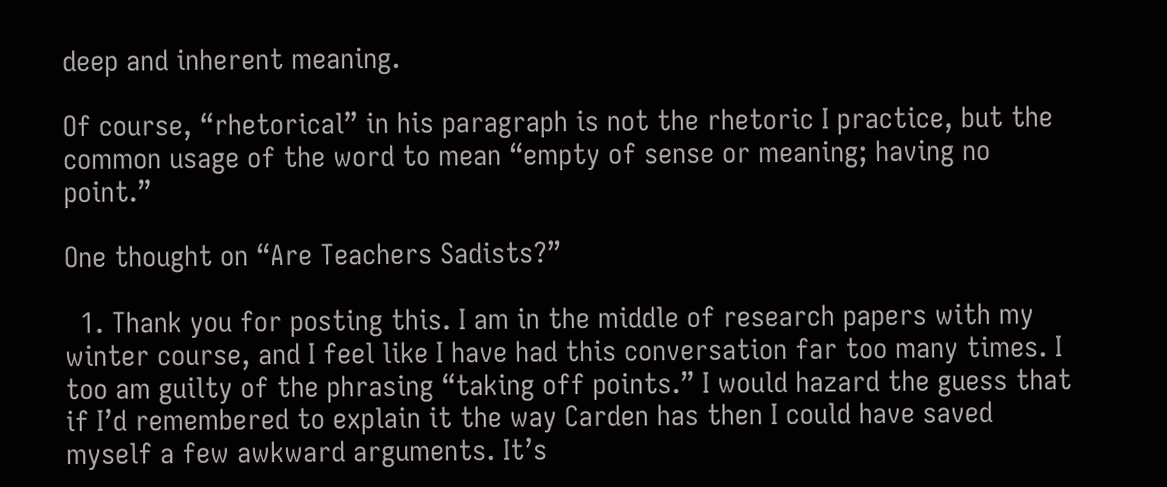deep and inherent meaning.

Of course, “rhetorical” in his paragraph is not the rhetoric I practice, but the common usage of the word to mean “empty of sense or meaning; having no point.”

One thought on “Are Teachers Sadists?”

  1. Thank you for posting this. I am in the middle of research papers with my winter course, and I feel like I have had this conversation far too many times. I too am guilty of the phrasing “taking off points.” I would hazard the guess that if I’d remembered to explain it the way Carden has then I could have saved myself a few awkward arguments. It’s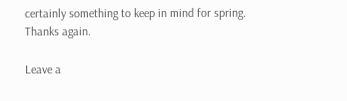certainly something to keep in mind for spring. Thanks again.

Leave a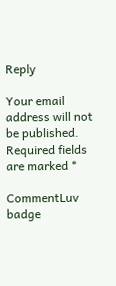Reply

Your email address will not be published. Required fields are marked *

CommentLuv badge